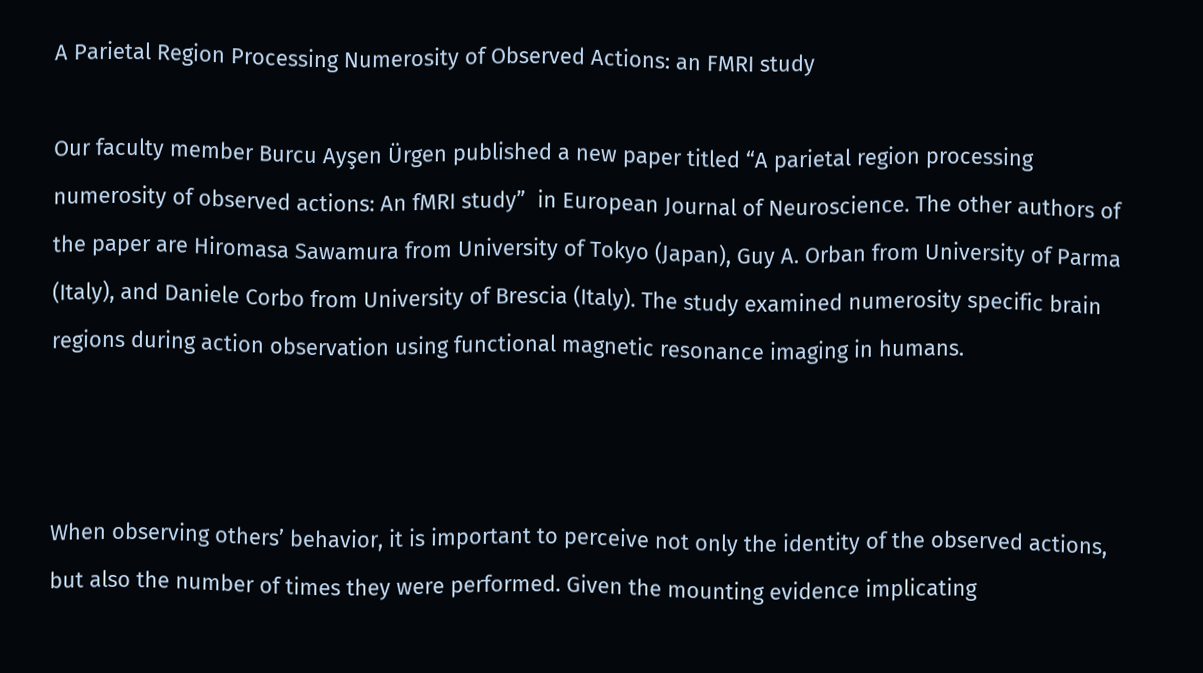A Parietal Region Processing Numerosity of Observed Actions: an FMRI study

Our faculty member Burcu Ayşen Ürgen published a new paper titled “A parietal region processing numerosity of observed actions: An fMRI study”  in European Journal of Neuroscience. The other authors of the paper are Hiromasa Sawamura from University of Tokyo (Japan), Guy A. Orban from University of Parma (Italy), and Daniele Corbo from University of Brescia (Italy). The study examined numerosity specific brain regions during action observation using functional magnetic resonance imaging in humans.



When observing others’ behavior, it is important to perceive not only the identity of the observed actions, but also the number of times they were performed. Given the mounting evidence implicating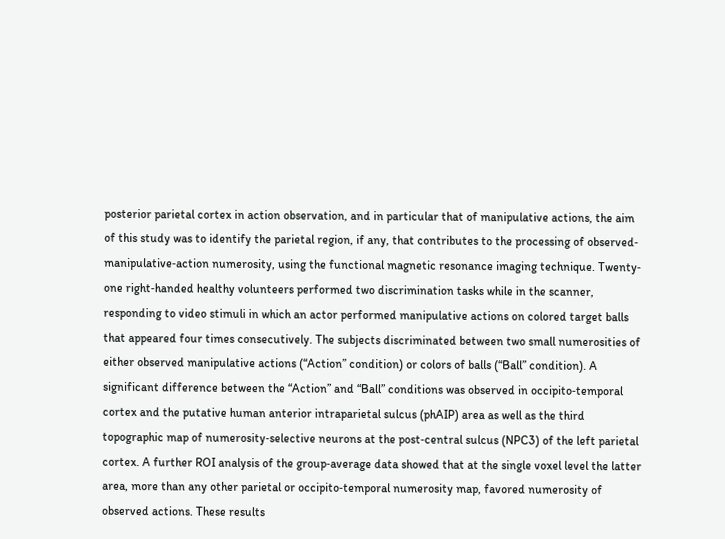posterior parietal cortex in action observation, and in particular that of manipulative actions, the aim of this study was to identify the parietal region, if any, that contributes to the processing of observed‐manipulative‐action numerosity, using the functional magnetic resonance imaging technique. Twenty‐one right‐handed healthy volunteers performed two discrimination tasks while in the scanner, responding to video stimuli in which an actor performed manipulative actions on colored target balls that appeared four times consecutively. The subjects discriminated between two small numerosities of either observed manipulative actions (“Action” condition) or colors of balls (“Ball” condition). A significant difference between the “Action” and “Ball” conditions was observed in occipito‐temporal cortex and the putative human anterior intraparietal sulcus (phAIP) area as well as the third topographic map of numerosity‐selective neurons at the post‐central sulcus (NPC3) of the left parietal cortex. A further ROI analysis of the group‐average data showed that at the single voxel level the latter area, more than any other parietal or occipito‐temporal numerosity map, favored numerosity of observed actions. These results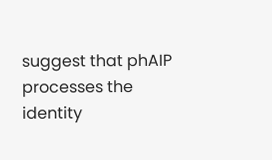suggest that phAIP processes the identity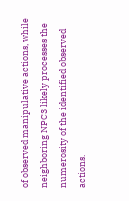of observed manipulative actions, while neighboring NPC3 likely processes the numerosity of the identified observed actions.